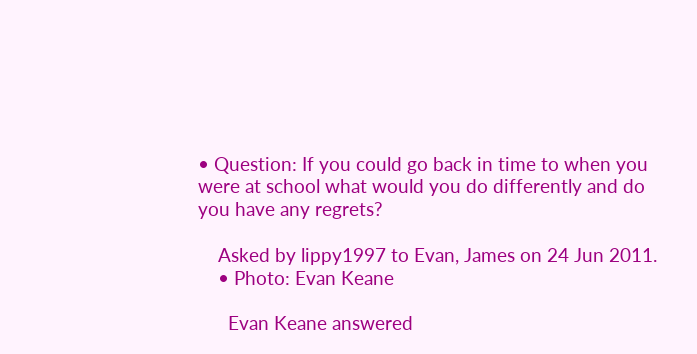• Question: If you could go back in time to when you were at school what would you do differently and do you have any regrets?

    Asked by lippy1997 to Evan, James on 24 Jun 2011.
    • Photo: Evan Keane

      Evan Keane answered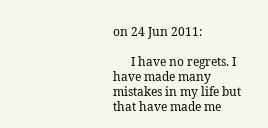on 24 Jun 2011:

      I have no regrets. I have made many mistakes in my life but that have made me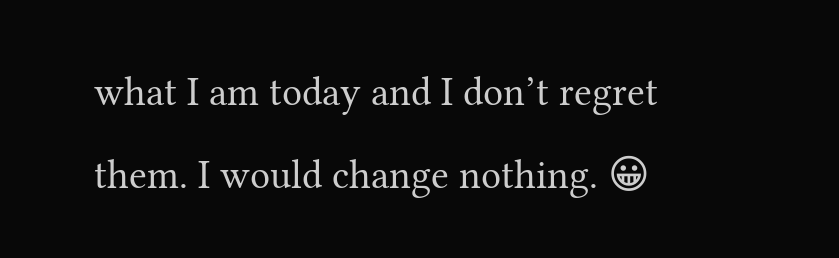what I am today and I don’t regret them. I would change nothing. 😀